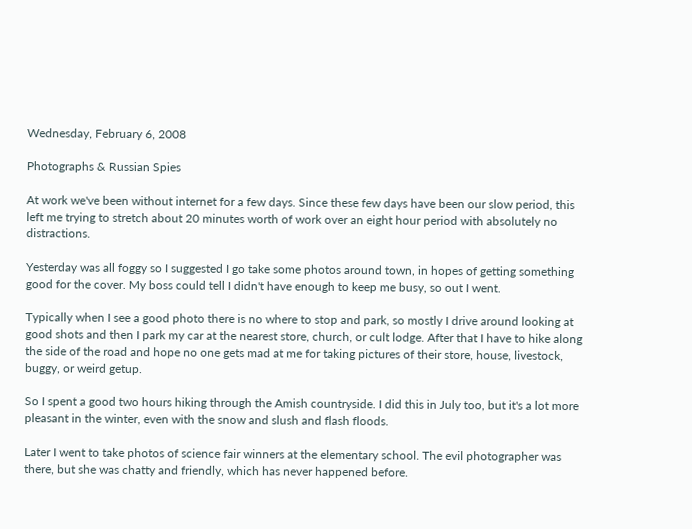Wednesday, February 6, 2008

Photographs & Russian Spies

At work we've been without internet for a few days. Since these few days have been our slow period, this left me trying to stretch about 20 minutes worth of work over an eight hour period with absolutely no distractions.

Yesterday was all foggy so I suggested I go take some photos around town, in hopes of getting something good for the cover. My boss could tell I didn't have enough to keep me busy, so out I went.

Typically when I see a good photo there is no where to stop and park, so mostly I drive around looking at good shots and then I park my car at the nearest store, church, or cult lodge. After that I have to hike along the side of the road and hope no one gets mad at me for taking pictures of their store, house, livestock, buggy, or weird getup.

So I spent a good two hours hiking through the Amish countryside. I did this in July too, but it's a lot more pleasant in the winter, even with the snow and slush and flash floods.

Later I went to take photos of science fair winners at the elementary school. The evil photographer was there, but she was chatty and friendly, which has never happened before.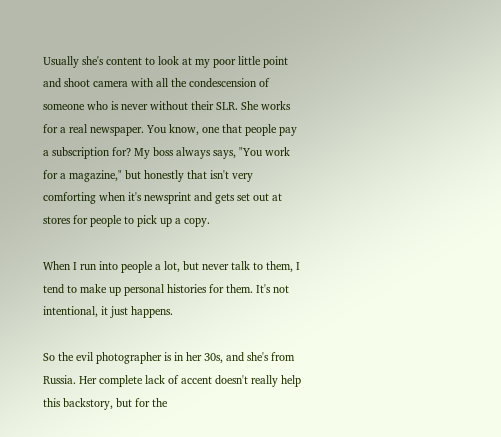Usually she's content to look at my poor little point and shoot camera with all the condescension of someone who is never without their SLR. She works for a real newspaper. You know, one that people pay a subscription for? My boss always says, "You work for a magazine," but honestly that isn't very comforting when it's newsprint and gets set out at stores for people to pick up a copy.

When I run into people a lot, but never talk to them, I tend to make up personal histories for them. It's not intentional, it just happens.

So the evil photographer is in her 30s, and she's from Russia. Her complete lack of accent doesn't really help this backstory, but for the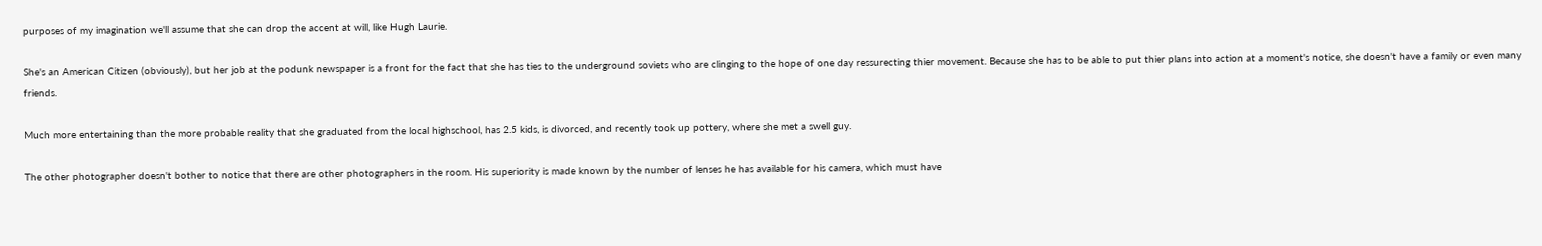purposes of my imagination we'll assume that she can drop the accent at will, like Hugh Laurie.

She's an American Citizen (obviously), but her job at the podunk newspaper is a front for the fact that she has ties to the underground soviets who are clinging to the hope of one day ressurecting thier movement. Because she has to be able to put thier plans into action at a moment's notice, she doesn't have a family or even many friends.

Much more entertaining than the more probable reality that she graduated from the local highschool, has 2.5 kids, is divorced, and recently took up pottery, where she met a swell guy.

The other photographer doesn't bother to notice that there are other photographers in the room. His superiority is made known by the number of lenses he has available for his camera, which must have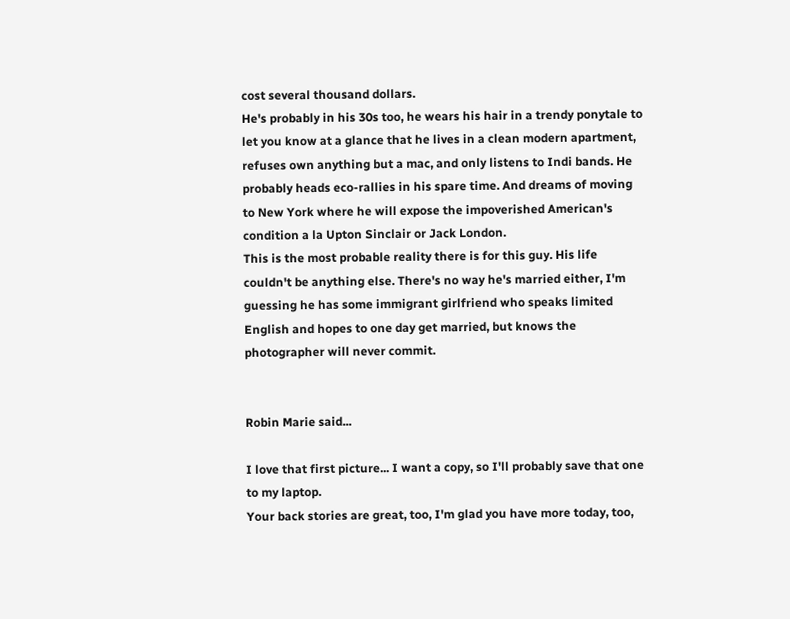cost several thousand dollars.
He's probably in his 30s too, he wears his hair in a trendy ponytale to let you know at a glance that he lives in a clean modern apartment, refuses own anything but a mac, and only listens to Indi bands. He probably heads eco-rallies in his spare time. And dreams of moving to New York where he will expose the impoverished American's condition a la Upton Sinclair or Jack London.
This is the most probable reality there is for this guy. His life couldn't be anything else. There's no way he's married either, I'm guessing he has some immigrant girlfriend who speaks limited English and hopes to one day get married, but knows the photographer will never commit.


Robin Marie said...

I love that first picture... I want a copy, so I'll probably save that one to my laptop.
Your back stories are great, too, I'm glad you have more today, too,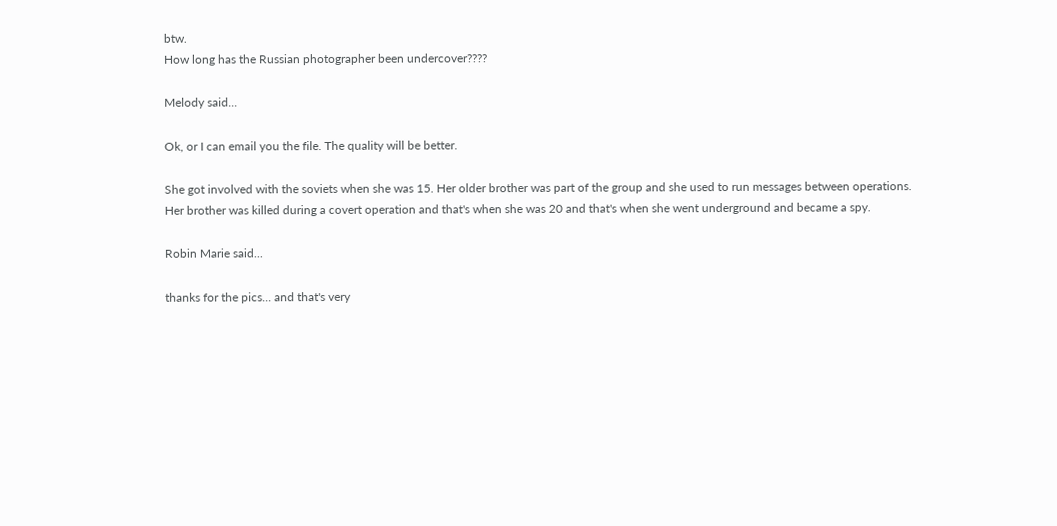btw.
How long has the Russian photographer been undercover????

Melody said...

Ok, or I can email you the file. The quality will be better.

She got involved with the soviets when she was 15. Her older brother was part of the group and she used to run messages between operations. Her brother was killed during a covert operation and that's when she was 20 and that's when she went underground and became a spy.

Robin Marie said...

thanks for the pics... and that's very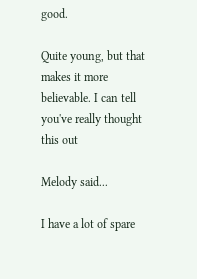good.

Quite young, but that makes it more believable. I can tell you've really thought this out

Melody said...

I have a lot of spare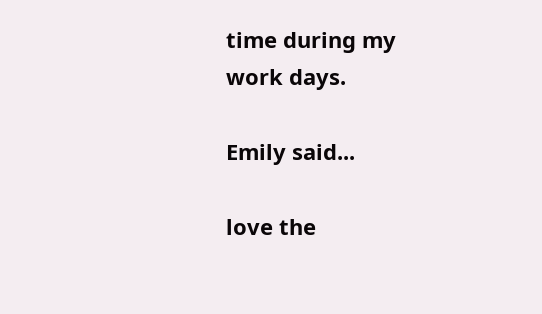time during my work days.

Emily said...

love the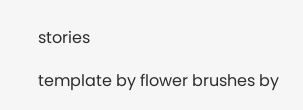stories

template by flower brushes by